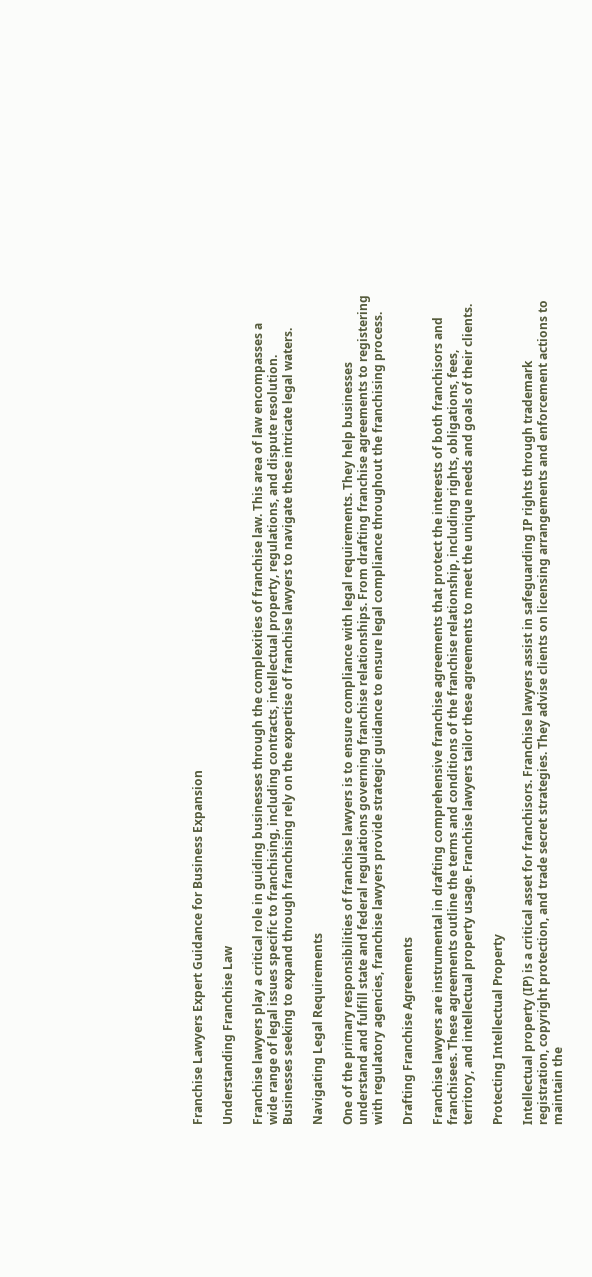Franchise Lawyers Expert Guidance for Business Expansion

Understanding Franchise Law

Franchise lawyers play a critical role in guiding businesses through the complexities of franchise law. This area of law encompasses a wide range of legal issues specific to franchising, including contracts, intellectual property, regulations, and dispute resolution. Businesses seeking to expand through franchising rely on the expertise of franchise lawyers to navigate these intricate legal waters.

Navigating Legal Requirements

One of the primary responsibilities of franchise lawyers is to ensure compliance with legal requirements. They help businesses understand and fulfill state and federal regulations governing franchise relationships. From drafting franchise agreements to registering with regulatory agencies, franchise lawyers provide strategic guidance to ensure legal compliance throughout the franchising process.

Drafting Franchise Agreements

Franchise lawyers are instrumental in drafting comprehensive franchise agreements that protect the interests of both franchisors and franchisees. These agreements outline the terms and conditions of the franchise relationship, including rights, obligations, fees, territory, and intellectual property usage. Franchise lawyers tailor these agreements to meet the unique needs and goals of their clients.

Protecting Intellectual Property

Intellectual property (IP) is a critical asset for franchisors. Franchise lawyers assist in safeguarding IP rights through trademark registration, copyright protection, and trade secret strategies. They advise clients on licensing arrangements and enforcement actions to maintain the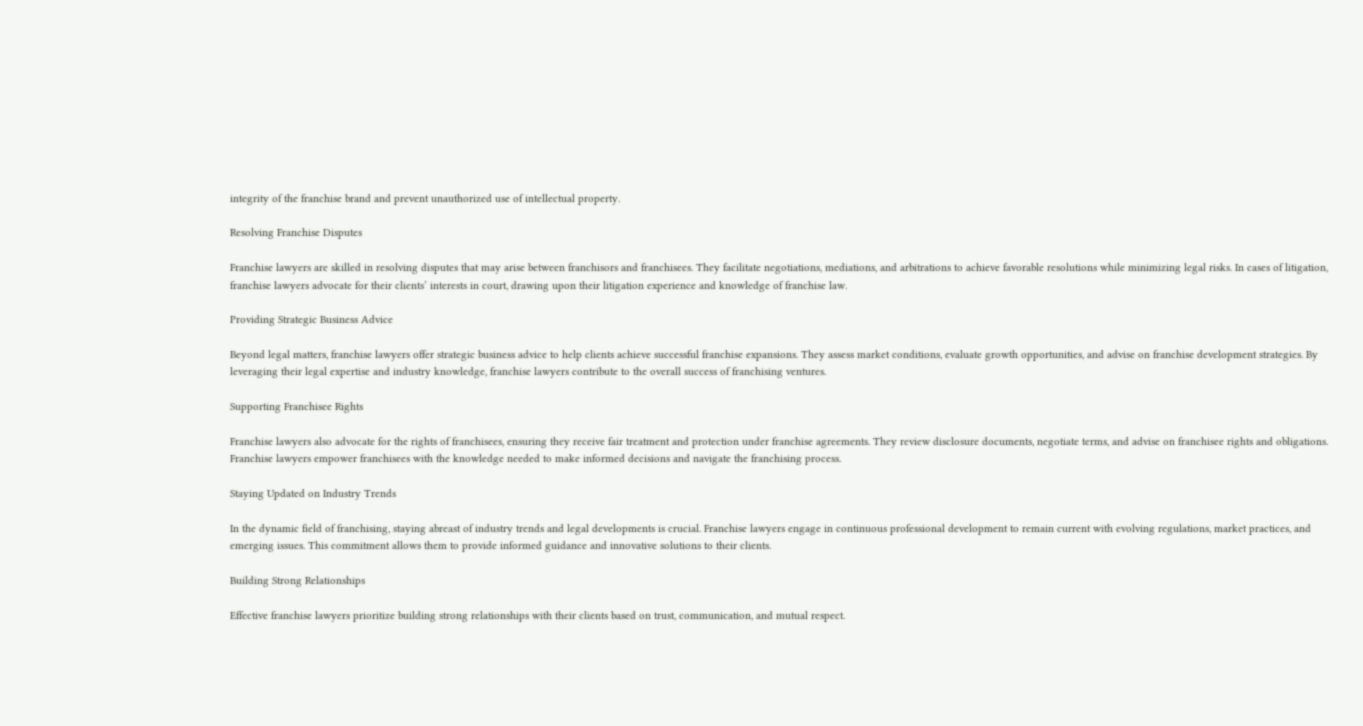integrity of the franchise brand and prevent unauthorized use of intellectual property.

Resolving Franchise Disputes

Franchise lawyers are skilled in resolving disputes that may arise between franchisors and franchisees. They facilitate negotiations, mediations, and arbitrations to achieve favorable resolutions while minimizing legal risks. In cases of litigation, franchise lawyers advocate for their clients’ interests in court, drawing upon their litigation experience and knowledge of franchise law.

Providing Strategic Business Advice

Beyond legal matters, franchise lawyers offer strategic business advice to help clients achieve successful franchise expansions. They assess market conditions, evaluate growth opportunities, and advise on franchise development strategies. By leveraging their legal expertise and industry knowledge, franchise lawyers contribute to the overall success of franchising ventures.

Supporting Franchisee Rights

Franchise lawyers also advocate for the rights of franchisees, ensuring they receive fair treatment and protection under franchise agreements. They review disclosure documents, negotiate terms, and advise on franchisee rights and obligations. Franchise lawyers empower franchisees with the knowledge needed to make informed decisions and navigate the franchising process.

Staying Updated on Industry Trends

In the dynamic field of franchising, staying abreast of industry trends and legal developments is crucial. Franchise lawyers engage in continuous professional development to remain current with evolving regulations, market practices, and emerging issues. This commitment allows them to provide informed guidance and innovative solutions to their clients.

Building Strong Relationships

Effective franchise lawyers prioritize building strong relationships with their clients based on trust, communication, and mutual respect.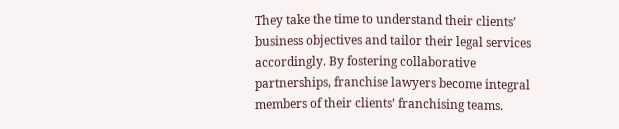They take the time to understand their clients’ business objectives and tailor their legal services accordingly. By fostering collaborative partnerships, franchise lawyers become integral members of their clients’ franchising teams.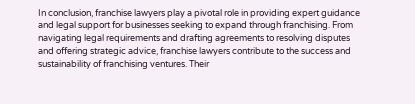In conclusion, franchise lawyers play a pivotal role in providing expert guidance and legal support for businesses seeking to expand through franchising. From navigating legal requirements and drafting agreements to resolving disputes and offering strategic advice, franchise lawyers contribute to the success and sustainability of franchising ventures. Their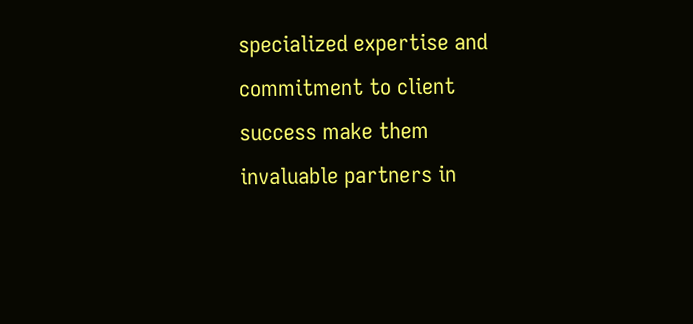specialized expertise and commitment to client success make them invaluable partners in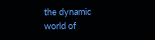the dynamic world of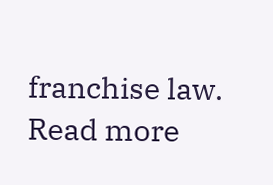franchise law. Read more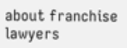about franchise lawyers